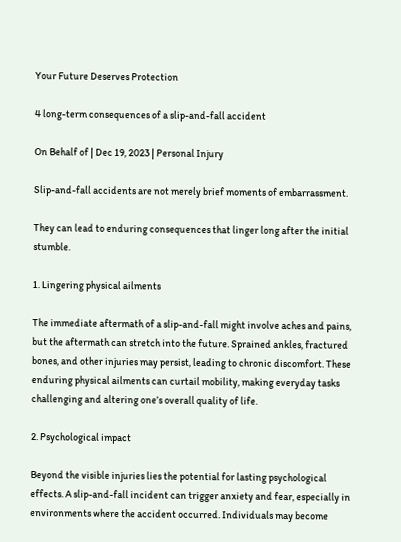Your Future Deserves Protection

4 long-term consequences of a slip-and-fall accident

On Behalf of | Dec 19, 2023 | Personal Injury

Slip-and-fall accidents are not merely brief moments of embarrassment.

They can lead to enduring consequences that linger long after the initial stumble.

1. Lingering physical ailments

The immediate aftermath of a slip-and-fall might involve aches and pains, but the aftermath can stretch into the future. Sprained ankles, fractured bones, and other injuries may persist, leading to chronic discomfort. These enduring physical ailments can curtail mobility, making everyday tasks challenging and altering one’s overall quality of life.

2. Psychological impact

Beyond the visible injuries lies the potential for lasting psychological effects. A slip-and-fall incident can trigger anxiety and fear, especially in environments where the accident occurred. Individuals may become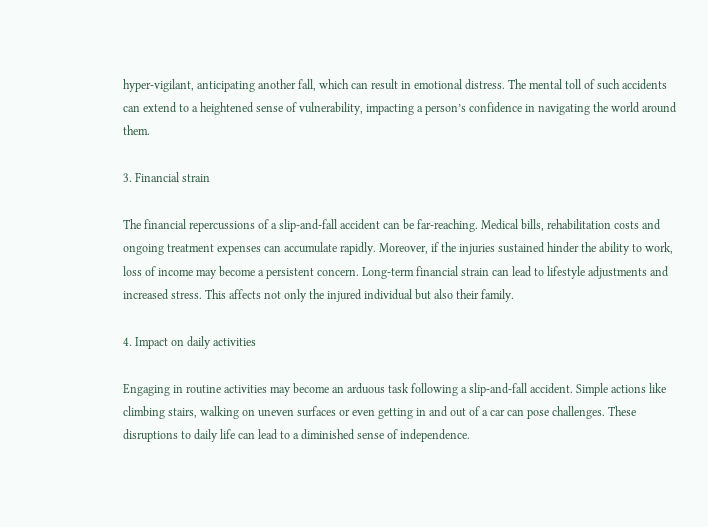hyper-vigilant, anticipating another fall, which can result in emotional distress. The mental toll of such accidents can extend to a heightened sense of vulnerability, impacting a person’s confidence in navigating the world around them.

3. Financial strain

The financial repercussions of a slip-and-fall accident can be far-reaching. Medical bills, rehabilitation costs and ongoing treatment expenses can accumulate rapidly. Moreover, if the injuries sustained hinder the ability to work, loss of income may become a persistent concern. Long-term financial strain can lead to lifestyle adjustments and increased stress. This affects not only the injured individual but also their family.

4. Impact on daily activities

Engaging in routine activities may become an arduous task following a slip-and-fall accident. Simple actions like climbing stairs, walking on uneven surfaces or even getting in and out of a car can pose challenges. These disruptions to daily life can lead to a diminished sense of independence.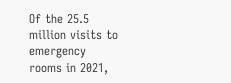Of the 25.5 million visits to emergency rooms in 2021,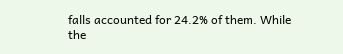falls accounted for 24.2% of them. While the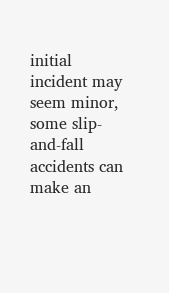initial incident may seem minor, some slip-and-fall accidents can make an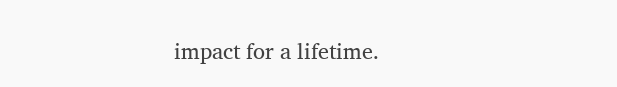impact for a lifetime.